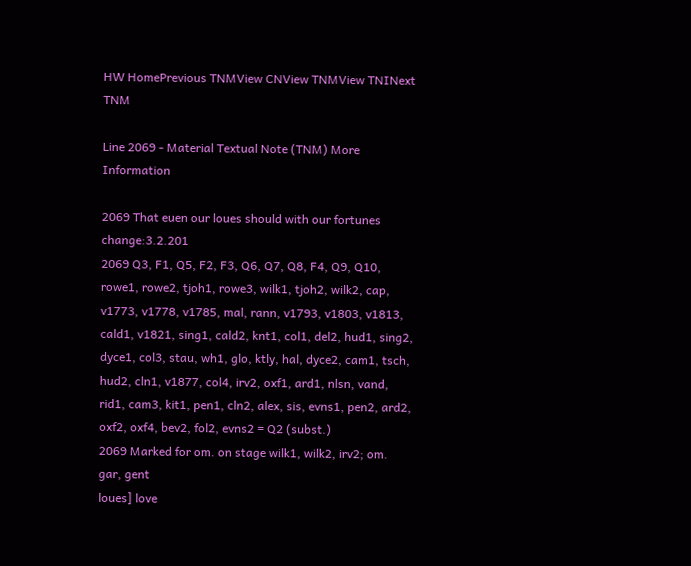HW HomePrevious TNMView CNView TNMView TNINext TNM

Line 2069 - Material Textual Note (TNM) More Information

2069 That euen our loues should with our fortunes change:3.2.201
2069 Q3, F1, Q5, F2, F3, Q6, Q7, Q8, F4, Q9, Q10, rowe1, rowe2, tjoh1, rowe3, wilk1, tjoh2, wilk2, cap, v1773, v1778, v1785, mal, rann, v1793, v1803, v1813, cald1, v1821, sing1, cald2, knt1, col1, del2, hud1, sing2, dyce1, col3, stau, wh1, glo, ktly, hal, dyce2, cam1, tsch, hud2, cln1, v1877, col4, irv2, oxf1, ard1, nlsn, vand, rid1, cam3, kit1, pen1, cln2, alex, sis, evns1, pen2, ard2, oxf2, oxf4, bev2, fol2, evns2 = Q2 (subst.)
2069 Marked for om. on stage wilk1, wilk2, irv2; om. gar, gent
loues] love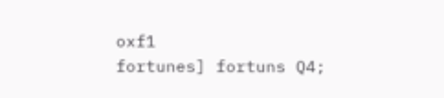oxf1
fortunes] fortuns Q4;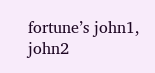fortune’s john1, john2